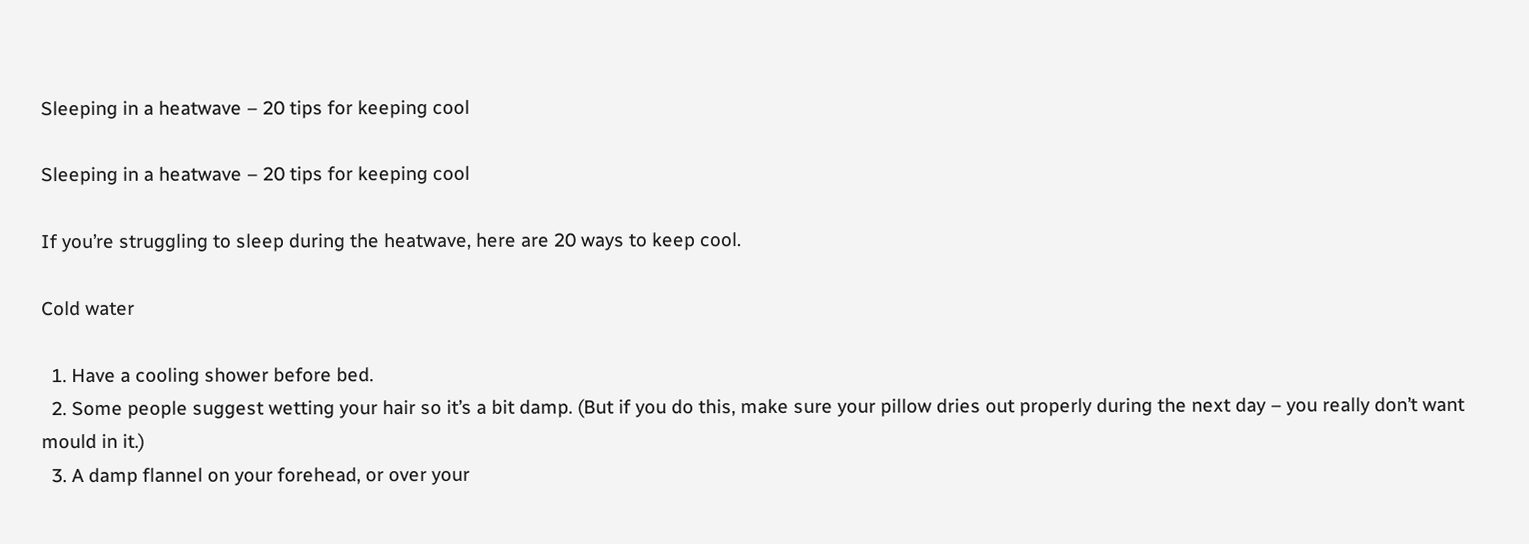Sleeping in a heatwave – 20 tips for keeping cool

Sleeping in a heatwave – 20 tips for keeping cool

If you’re struggling to sleep during the heatwave, here are 20 ways to keep cool.

Cold water

  1. Have a cooling shower before bed.
  2. Some people suggest wetting your hair so it’s a bit damp. (But if you do this, make sure your pillow dries out properly during the next day – you really don’t want mould in it.)
  3. A damp flannel on your forehead, or over your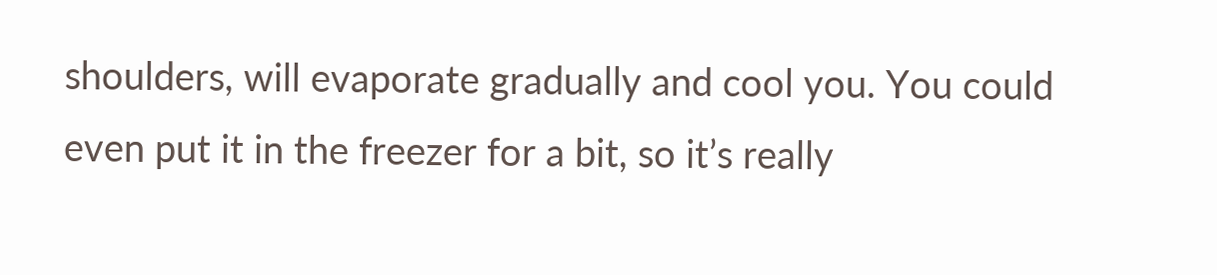shoulders, will evaporate gradually and cool you. You could even put it in the freezer for a bit, so it’s really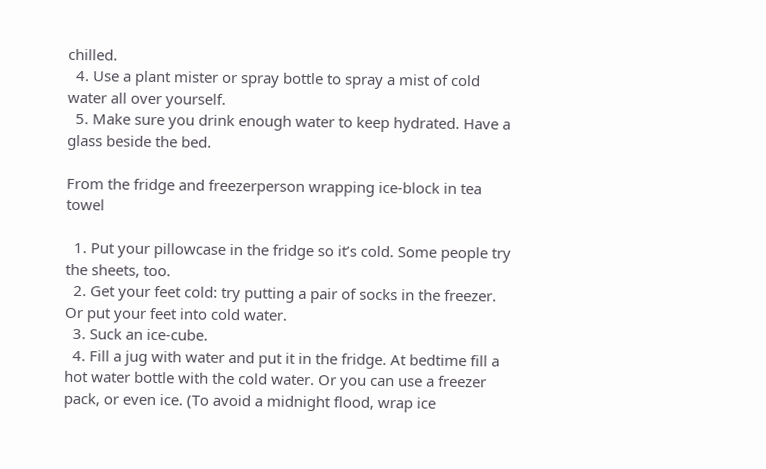chilled.
  4. Use a plant mister or spray bottle to spray a mist of cold water all over yourself.
  5. Make sure you drink enough water to keep hydrated. Have a glass beside the bed.

From the fridge and freezerperson wrapping ice-block in tea towel

  1. Put your pillowcase in the fridge so it’s cold. Some people try the sheets, too.
  2. Get your feet cold: try putting a pair of socks in the freezer. Or put your feet into cold water.
  3. Suck an ice-cube.
  4. Fill a jug with water and put it in the fridge. At bedtime fill a hot water bottle with the cold water. Or you can use a freezer pack, or even ice. (To avoid a midnight flood, wrap ice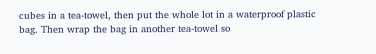cubes in a tea-towel, then put the whole lot in a waterproof plastic bag. Then wrap the bag in another tea-towel so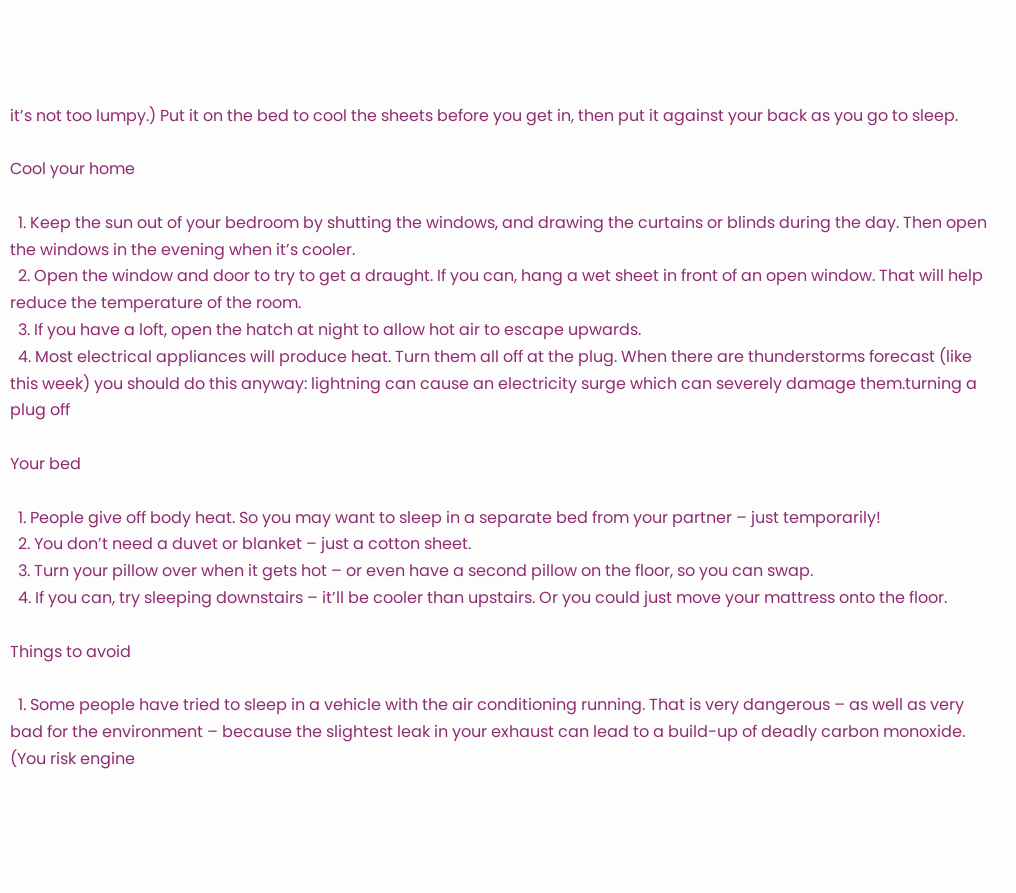it’s not too lumpy.) Put it on the bed to cool the sheets before you get in, then put it against your back as you go to sleep.

Cool your home

  1. Keep the sun out of your bedroom by shutting the windows, and drawing the curtains or blinds during the day. Then open the windows in the evening when it’s cooler.
  2. Open the window and door to try to get a draught. If you can, hang a wet sheet in front of an open window. That will help reduce the temperature of the room.
  3. If you have a loft, open the hatch at night to allow hot air to escape upwards.
  4. Most electrical appliances will produce heat. Turn them all off at the plug. When there are thunderstorms forecast (like this week) you should do this anyway: lightning can cause an electricity surge which can severely damage them.turning a plug off

Your bed

  1. People give off body heat. So you may want to sleep in a separate bed from your partner – just temporarily!
  2. You don’t need a duvet or blanket – just a cotton sheet.
  3. Turn your pillow over when it gets hot – or even have a second pillow on the floor, so you can swap.
  4. If you can, try sleeping downstairs – it’ll be cooler than upstairs. Or you could just move your mattress onto the floor.

Things to avoid

  1. Some people have tried to sleep in a vehicle with the air conditioning running. That is very dangerous – as well as very bad for the environment – because the slightest leak in your exhaust can lead to a build-up of deadly carbon monoxide. (You risk engine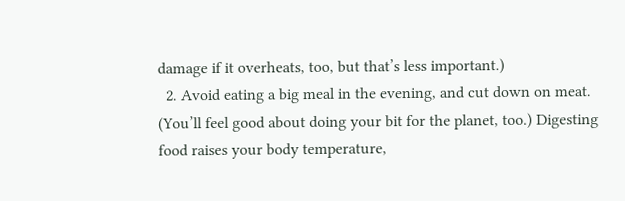damage if it overheats, too, but that’s less important.)
  2. Avoid eating a big meal in the evening, and cut down on meat. (You’ll feel good about doing your bit for the planet, too.) Digesting food raises your body temperature,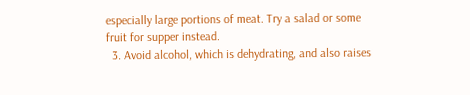especially large portions of meat. Try a salad or some fruit for supper instead.
  3. Avoid alcohol, which is dehydrating, and also raises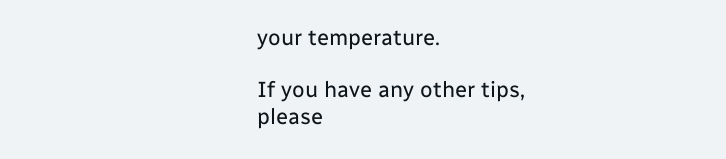your temperature.

If you have any other tips, please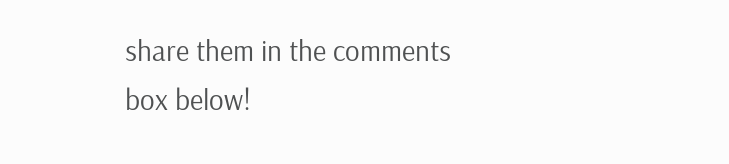share them in the comments box below!